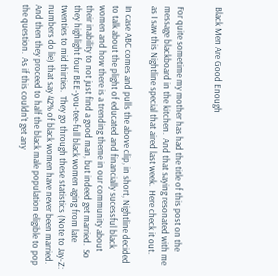Black Men Are Good Enough


For quite sometime my mother has had the title of this post on the message blackboard in the kitchen.  And that saying resonated with me as I saw this Nightline special that aired last week.  Here check it out.

In case ABC comes and pulls the above clip, in short, Nightline decided to talk about the plight of educated and financially sucessful black women and how there is a trending theme in our community about their inability to not just find a good man, but indeed get married.  So they highlight four BEE-you-tee-full black women aging from late twenties to mid thirties.  They go through these statistics (Note to Jay-Z: numbers do lie) that say 42% of black women have never been married.  And then they proceed to half the black male population eligible to pop the question.  As if this couldn’t get any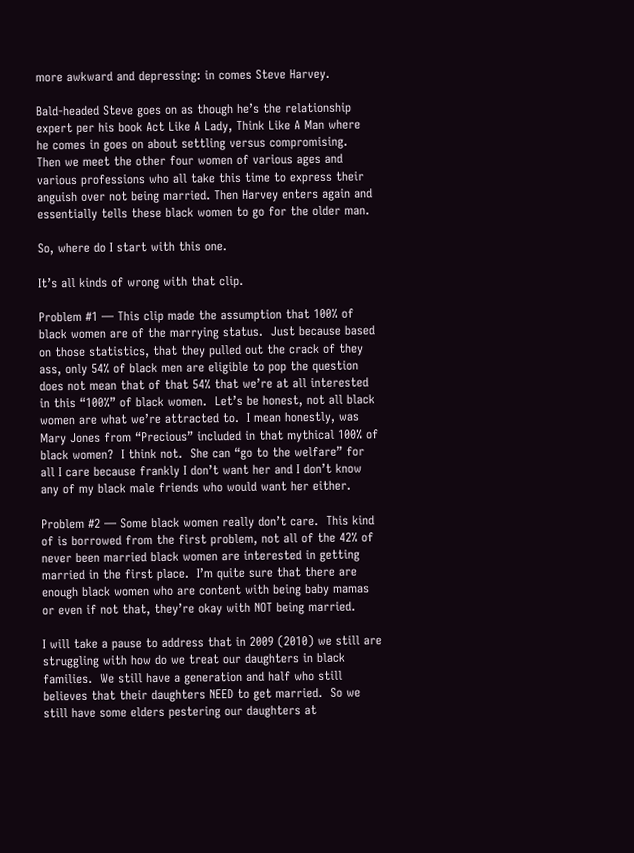more awkward and depressing: in comes Steve Harvey.

Bald-headed Steve goes on as though he’s the relationship expert per his book Act Like A Lady, Think Like A Man where he comes in goes on about settling versus compromising.  Then we meet the other four women of various ages and various professions who all take this time to express their anguish over not being married. Then Harvey enters again and essentially tells these black women to go for the older man.

So, where do I start with this one.

It’s all kinds of wrong with that clip.

Problem #1 — This clip made the assumption that 100% of black women are of the marrying status.  Just because based on those statistics, that they pulled out the crack of they ass, only 54% of black men are eligible to pop the question does not mean that of that 54% that we’re at all interested in this “100%” of black women.  Let’s be honest, not all black women are what we’re attracted to.  I mean honestly, was Mary Jones from “Precious” included in that mythical 100% of black women?  I think not.  She can “go to the welfare” for all I care because frankly I don’t want her and I don’t know any of my black male friends who would want her either.

Problem #2 — Some black women really don’t care.  This kind of is borrowed from the first problem, not all of the 42% of never been married black women are interested in getting married in the first place.  I’m quite sure that there are enough black women who are content with being baby mamas or even if not that, they’re okay with NOT being married.

I will take a pause to address that in 2009 (2010) we still are struggling with how do we treat our daughters in black families.  We still have a generation and half who still believes that their daughters NEED to get married.  So we still have some elders pestering our daughters at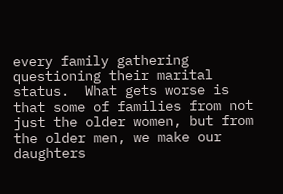every family gathering questioning their marital status.  What gets worse is that some of families from not just the older women, but from the older men, we make our daughters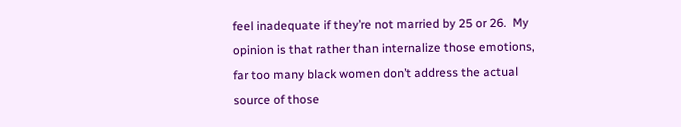feel inadequate if they’re not married by 25 or 26.  My opinion is that rather than internalize those emotions, far too many black women don’t address the actual source of those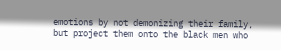emotions by not demonizing their family, but project them onto the black men who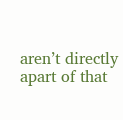aren’t directly apart of that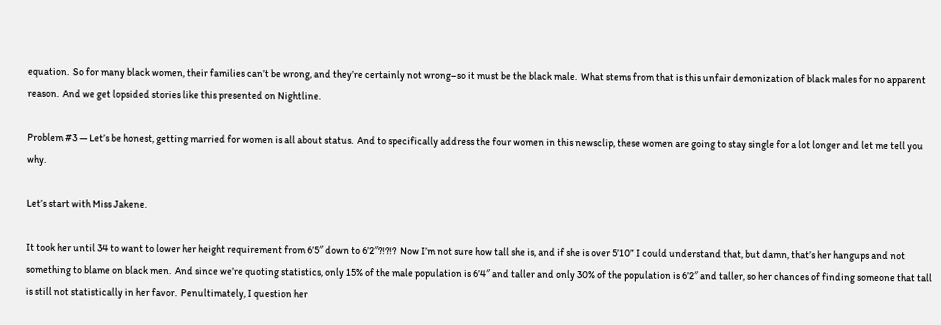equation.  So for many black women, their families can’t be wrong, and they’re certainly not wrong–so it must be the black male.  What stems from that is this unfair demonization of black males for no apparent reason.  And we get lopsided stories like this presented on Nightline.

Problem #3 — Let’s be honest, getting married for women is all about status.  And to specifically address the four women in this newsclip, these women are going to stay single for a lot longer and let me tell you why.

Let’s start with Miss Jakene.

It took her until 34 to want to lower her height requirement from 6’5″ down to 6’2″?!?!?  Now I’m not sure how tall she is, and if she is over 5’10” I could understand that, but damn, that’s her hangups and not something to blame on black men.  And since we’re quoting statistics, only 15% of the male population is 6’4″ and taller and only 30% of the population is 6’2″ and taller, so her chances of finding someone that tall is still not statistically in her favor.  Penultimately, I question her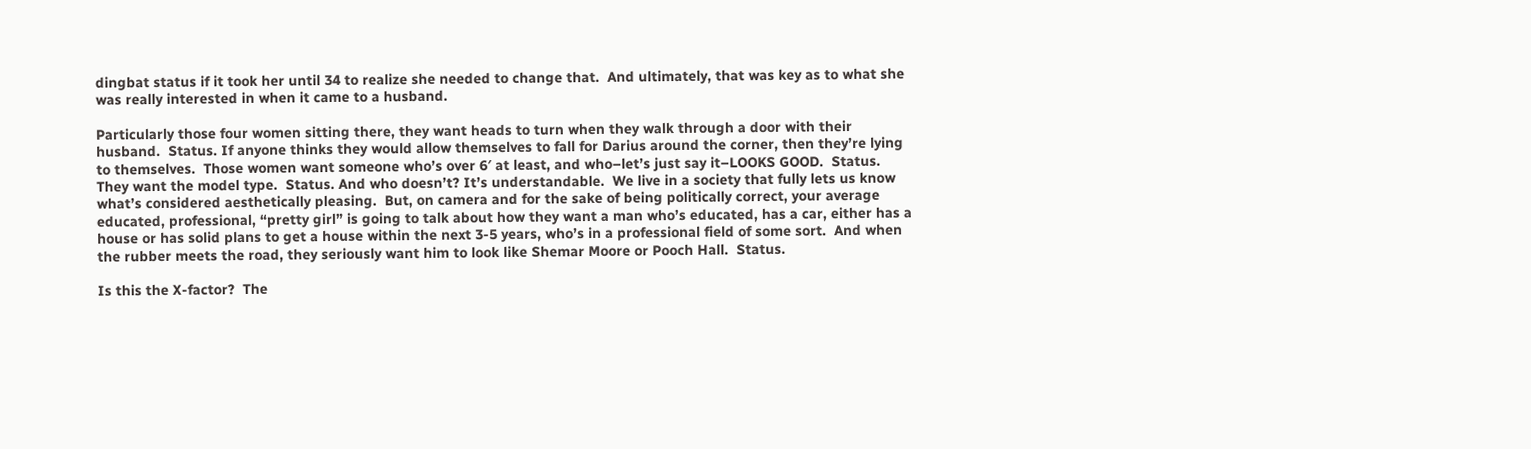dingbat status if it took her until 34 to realize she needed to change that.  And ultimately, that was key as to what she was really interested in when it came to a husband.

Particularly those four women sitting there, they want heads to turn when they walk through a door with their husband.  Status. If anyone thinks they would allow themselves to fall for Darius around the corner, then they’re lying to themselves.  Those women want someone who’s over 6′ at least, and who–let’s just say it–LOOKS GOOD.  Status. They want the model type.  Status. And who doesn’t? It’s understandable.  We live in a society that fully lets us know what’s considered aesthetically pleasing.  But, on camera and for the sake of being politically correct, your average educated, professional, “pretty girl” is going to talk about how they want a man who’s educated, has a car, either has a house or has solid plans to get a house within the next 3-5 years, who’s in a professional field of some sort.  And when the rubber meets the road, they seriously want him to look like Shemar Moore or Pooch Hall.  Status.

Is this the X-factor?  The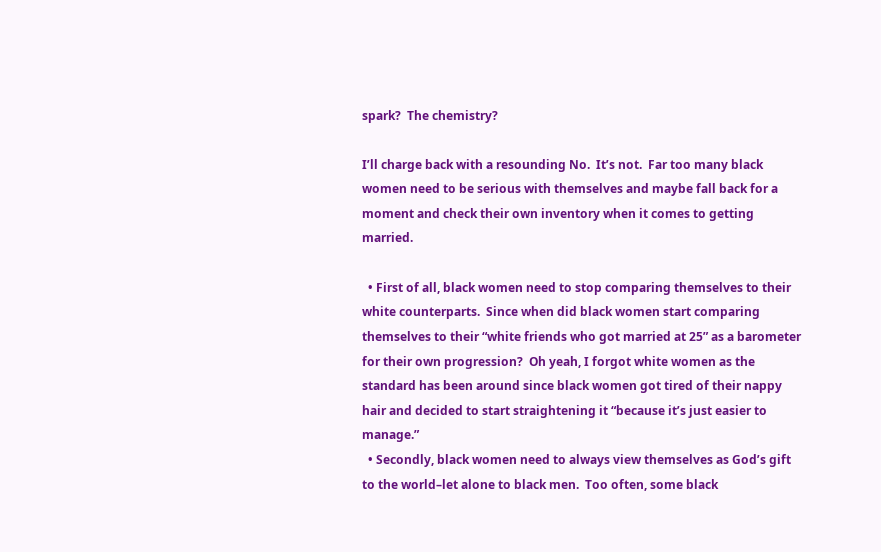spark?  The chemistry?

I’ll charge back with a resounding No.  It’s not.  Far too many black women need to be serious with themselves and maybe fall back for a moment and check their own inventory when it comes to getting married.

  • First of all, black women need to stop comparing themselves to their white counterparts.  Since when did black women start comparing themselves to their “white friends who got married at 25” as a barometer for their own progression?  Oh yeah, I forgot white women as the standard has been around since black women got tired of their nappy hair and decided to start straightening it “because it’s just easier to manage.”
  • Secondly, black women need to always view themselves as God’s gift to the world–let alone to black men.  Too often, some black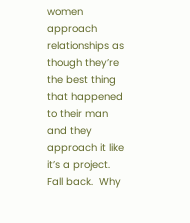women approach relationships as though they’re the best thing that happened to their man and they approach it like it’s a project.  Fall back.  Why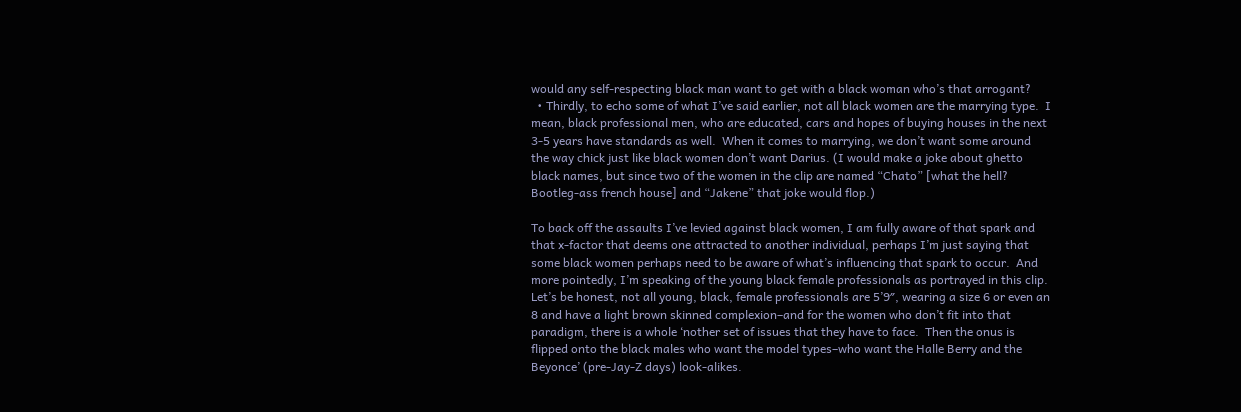would any self-respecting black man want to get with a black woman who’s that arrogant?
  • Thirdly, to echo some of what I’ve said earlier, not all black women are the marrying type.  I mean, black professional men, who are educated, cars and hopes of buying houses in the next 3-5 years have standards as well.  When it comes to marrying, we don’t want some around the way chick just like black women don’t want Darius. (I would make a joke about ghetto black names, but since two of the women in the clip are named “Chato” [what the hell? Bootleg-ass french house] and “Jakene” that joke would flop.)

To back off the assaults I’ve levied against black women, I am fully aware of that spark and that x-factor that deems one attracted to another individual, perhaps I’m just saying that some black women perhaps need to be aware of what’s influencing that spark to occur.  And more pointedly, I’m speaking of the young black female professionals as portrayed in this clip.  Let’s be honest, not all young, black, female professionals are 5’9″, wearing a size 6 or even an 8 and have a light brown skinned complexion–and for the women who don’t fit into that paradigm, there is a whole ‘nother set of issues that they have to face.  Then the onus is flipped onto the black males who want the model types–who want the Halle Berry and the Beyonce’ (pre-Jay-Z days) look-alikes.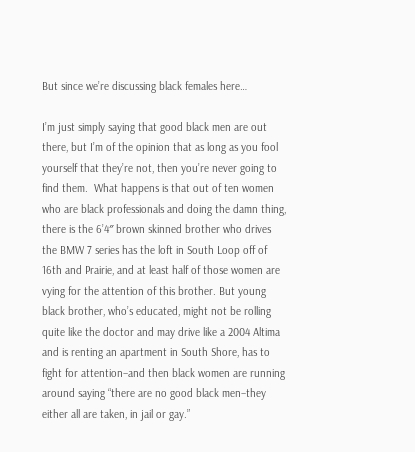But since we’re discussing black females here…

I’m just simply saying that good black men are out there, but I’m of the opinion that as long as you fool yourself that they’re not, then you’re never going to find them.  What happens is that out of ten women who are black professionals and doing the damn thing, there is the 6’4″ brown skinned brother who drives the BMW 7 series has the loft in South Loop off of 16th and Prairie, and at least half of those women are vying for the attention of this brother. But young black brother, who’s educated, might not be rolling quite like the doctor and may drive like a 2004 Altima and is renting an apartment in South Shore, has to fight for attention–and then black women are running around saying “there are no good black men–they either all are taken, in jail or gay.”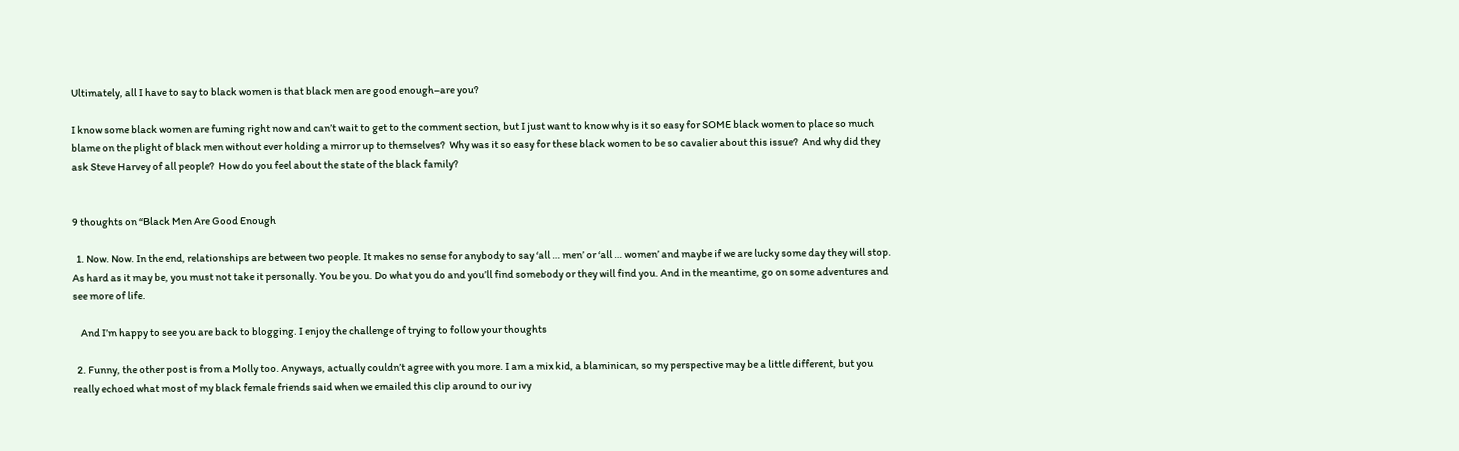Ultimately, all I have to say to black women is that black men are good enough–are you?

I know some black women are fuming right now and can’t wait to get to the comment section, but I just want to know why is it so easy for SOME black women to place so much blame on the plight of black men without ever holding a mirror up to themselves?  Why was it so easy for these black women to be so cavalier about this issue?  And why did they ask Steve Harvey of all people?  How do you feel about the state of the black family?


9 thoughts on “Black Men Are Good Enough

  1. Now. Now. In the end, relationships are between two people. It makes no sense for anybody to say ‘all … men’ or ‘all … women’ and maybe if we are lucky some day they will stop. As hard as it may be, you must not take it personally. You be you. Do what you do and you’ll find somebody or they will find you. And in the meantime, go on some adventures and see more of life.

    And I’m happy to see you are back to blogging. I enjoy the challenge of trying to follow your thoughts

  2. Funny, the other post is from a Molly too. Anyways, actually couldn’t agree with you more. I am a mix kid, a blaminican, so my perspective may be a little different, but you really echoed what most of my black female friends said when we emailed this clip around to our ivy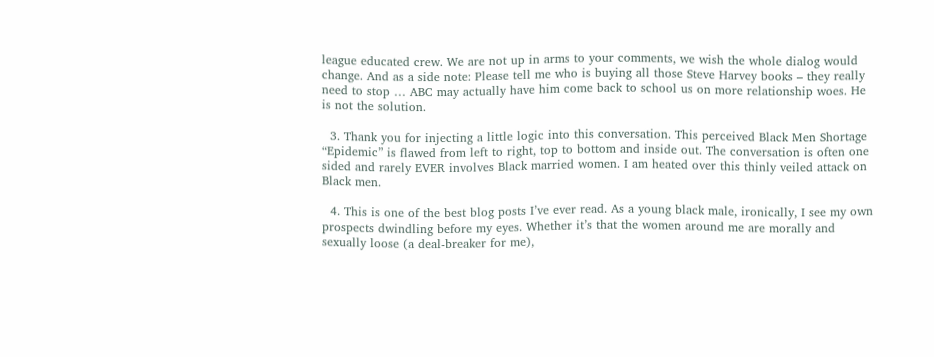league educated crew. We are not up in arms to your comments, we wish the whole dialog would change. And as a side note: Please tell me who is buying all those Steve Harvey books – they really need to stop … ABC may actually have him come back to school us on more relationship woes. He is not the solution.

  3. Thank you for injecting a little logic into this conversation. This perceived Black Men Shortage “Epidemic” is flawed from left to right, top to bottom and inside out. The conversation is often one sided and rarely EVER involves Black married women. I am heated over this thinly veiled attack on Black men.

  4. This is one of the best blog posts I’ve ever read. As a young black male, ironically, I see my own prospects dwindling before my eyes. Whether it’s that the women around me are morally and sexually loose (a deal-breaker for me),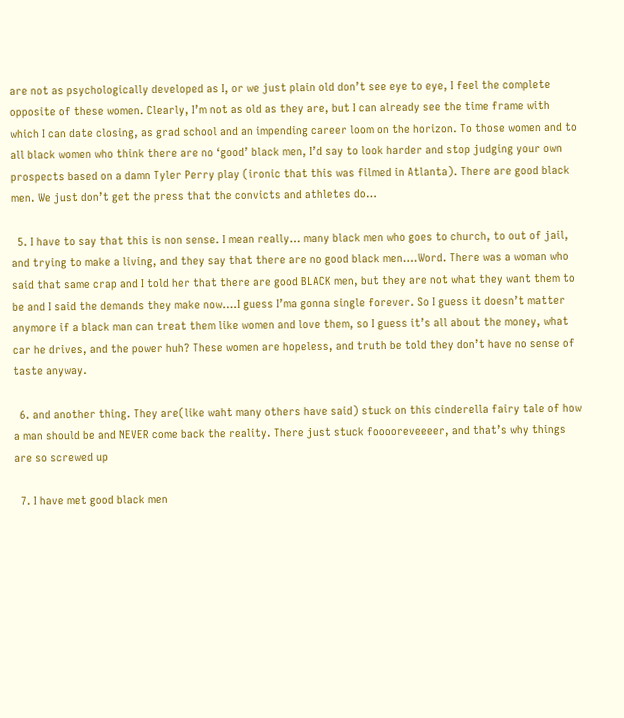are not as psychologically developed as I, or we just plain old don’t see eye to eye, I feel the complete opposite of these women. Clearly, I’m not as old as they are, but I can already see the time frame with which I can date closing, as grad school and an impending career loom on the horizon. To those women and to all black women who think there are no ‘good’ black men, I’d say to look harder and stop judging your own prospects based on a damn Tyler Perry play (ironic that this was filmed in Atlanta). There are good black men. We just don’t get the press that the convicts and athletes do…

  5. I have to say that this is non sense. I mean really… many black men who goes to church, to out of jail, and trying to make a living, and they say that there are no good black men….Word. There was a woman who said that same crap and I told her that there are good BLACK men, but they are not what they want them to be and I said the demands they make now….I guess I’ma gonna single forever. So I guess it doesn’t matter anymore if a black man can treat them like women and love them, so I guess it’s all about the money, what car he drives, and the power huh? These women are hopeless, and truth be told they don’t have no sense of taste anyway.

  6. and another thing. They are(like waht many others have said) stuck on this cinderella fairy tale of how a man should be and NEVER come back the reality. There just stuck fooooreveeeer, and that’s why things are so screwed up

  7. I have met good black men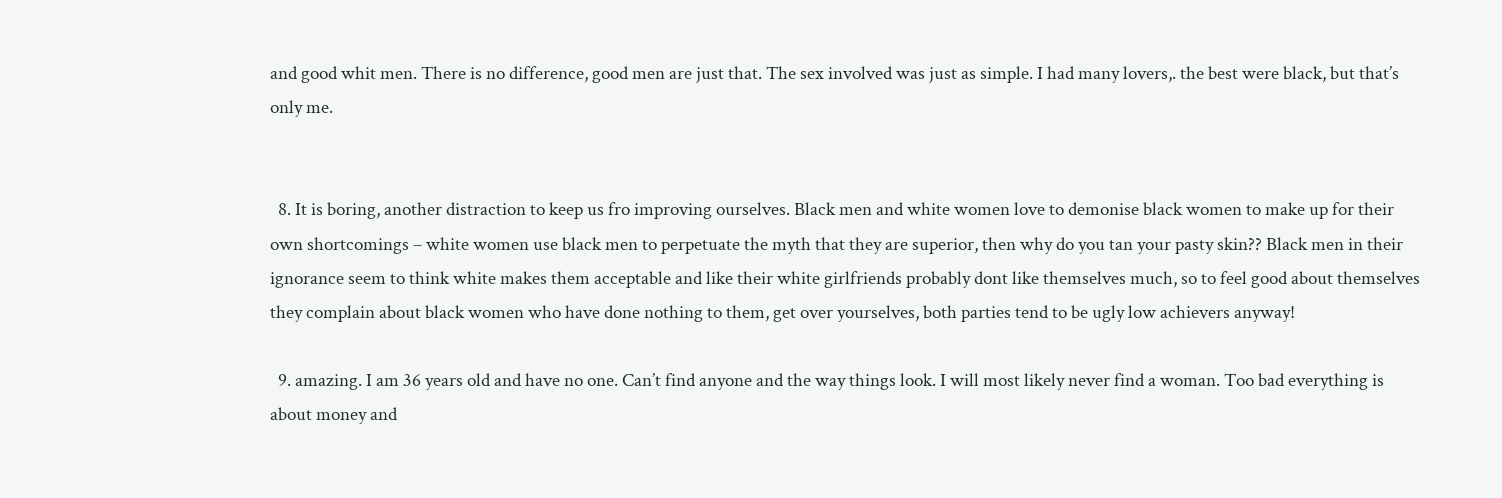and good whit men. There is no difference, good men are just that. The sex involved was just as simple. I had many lovers,. the best were black, but that’s only me.


  8. It is boring, another distraction to keep us fro improving ourselves. Black men and white women love to demonise black women to make up for their own shortcomings – white women use black men to perpetuate the myth that they are superior, then why do you tan your pasty skin?? Black men in their ignorance seem to think white makes them acceptable and like their white girlfriends probably dont like themselves much, so to feel good about themselves they complain about black women who have done nothing to them, get over yourselves, both parties tend to be ugly low achievers anyway!

  9. amazing. I am 36 years old and have no one. Can’t find anyone and the way things look. I will most likely never find a woman. Too bad everything is about money and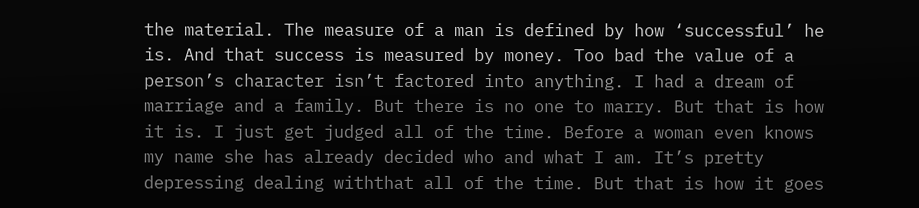the material. The measure of a man is defined by how ‘successful’ he is. And that success is measured by money. Too bad the value of a person’s character isn’t factored into anything. I had a dream of marriage and a family. But there is no one to marry. But that is how it is. I just get judged all of the time. Before a woman even knows my name she has already decided who and what I am. It’s pretty depressing dealing withthat all of the time. But that is how it goes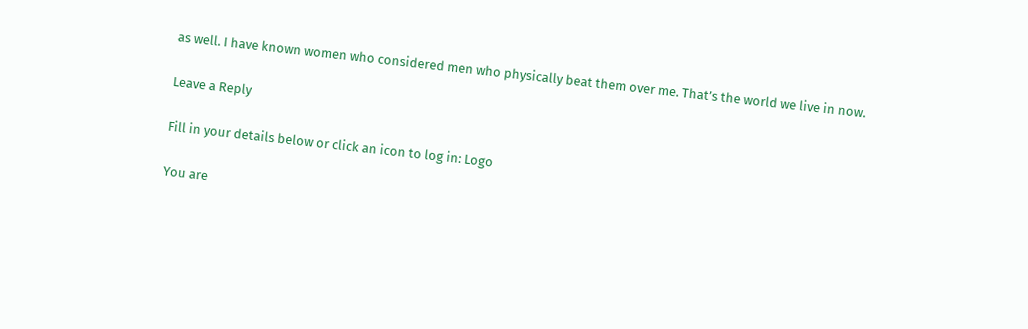as well. I have known women who considered men who physically beat them over me. That’s the world we live in now.

Leave a Reply

Fill in your details below or click an icon to log in: Logo

You are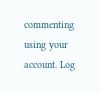commenting using your account. Log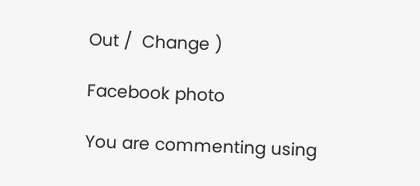Out /  Change )

Facebook photo

You are commenting using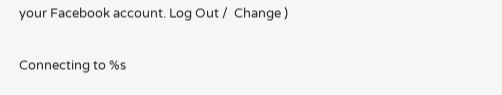your Facebook account. Log Out /  Change )

Connecting to %s